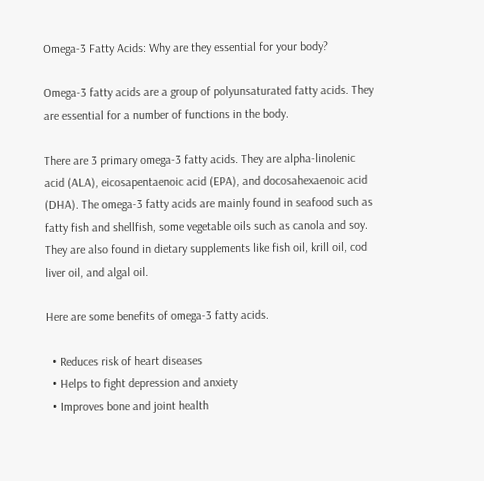Omega-3 Fatty Acids: Why are they essential for your body?

Omega-3 fatty acids are a group of polyunsaturated fatty acids. They are essential for a number of functions in the body.

There are 3 primary omega-3 fatty acids. They are alpha-linolenic acid (ALA), eicosapentaenoic acid (EPA), and docosahexaenoic acid (DHA). The omega-3 fatty acids are mainly found in seafood such as fatty fish and shellfish, some vegetable oils such as canola and soy. They are also found in dietary supplements like fish oil, krill oil, cod liver oil, and algal oil.

Here are some benefits of omega-3 fatty acids.

  • Reduces risk of heart diseases
  • Helps to fight depression and anxiety
  • Improves bone and joint health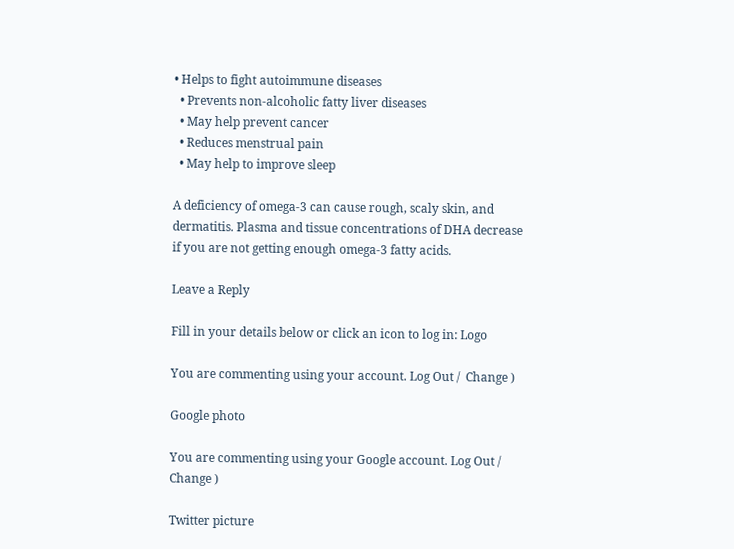• Helps to fight autoimmune diseases
  • Prevents non-alcoholic fatty liver diseases
  • May help prevent cancer
  • Reduces menstrual pain
  • May help to improve sleep

A deficiency of omega-3 can cause rough, scaly skin, and dermatitis. Plasma and tissue concentrations of DHA decrease if you are not getting enough omega-3 fatty acids.

Leave a Reply

Fill in your details below or click an icon to log in: Logo

You are commenting using your account. Log Out /  Change )

Google photo

You are commenting using your Google account. Log Out /  Change )

Twitter picture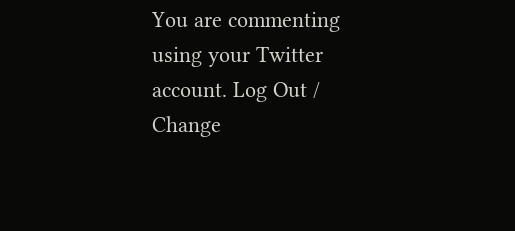You are commenting using your Twitter account. Log Out /  Change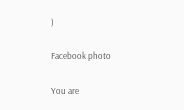)

Facebook photo

You are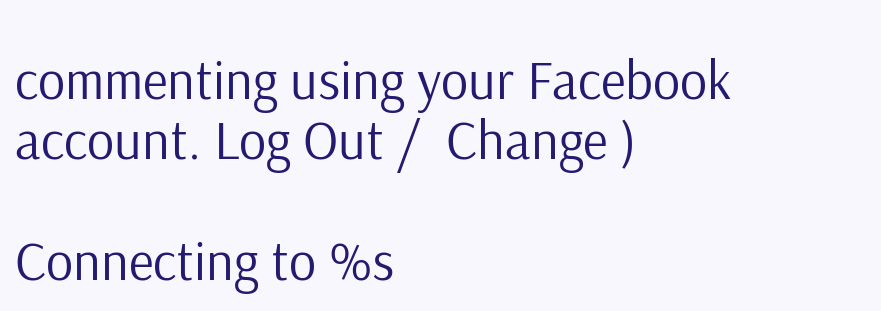commenting using your Facebook account. Log Out /  Change )

Connecting to %s